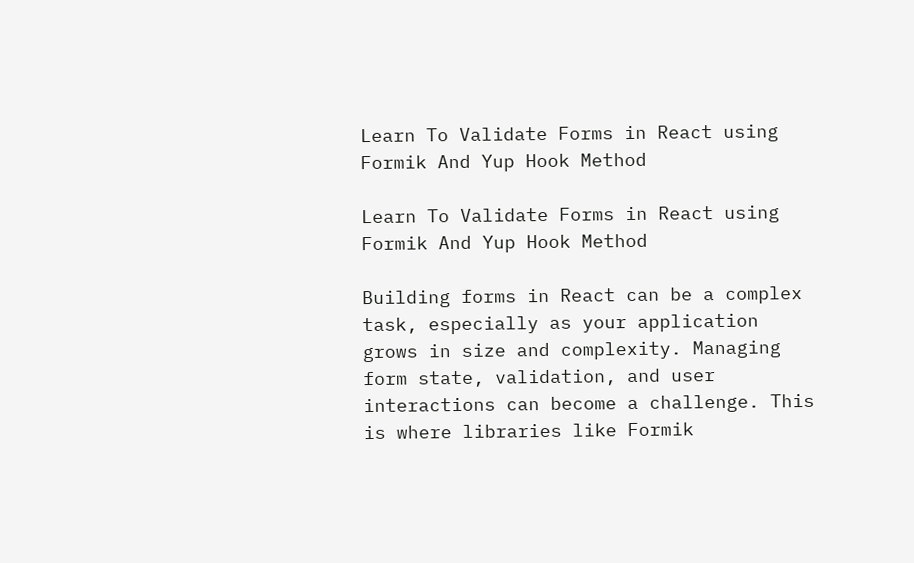Learn To Validate Forms in React using Formik And Yup Hook Method

Learn To Validate Forms in React using Formik And Yup Hook Method

Building forms in React can be a complex task, especially as your application grows in size and complexity. Managing form state, validation, and user interactions can become a challenge. This is where libraries like Formik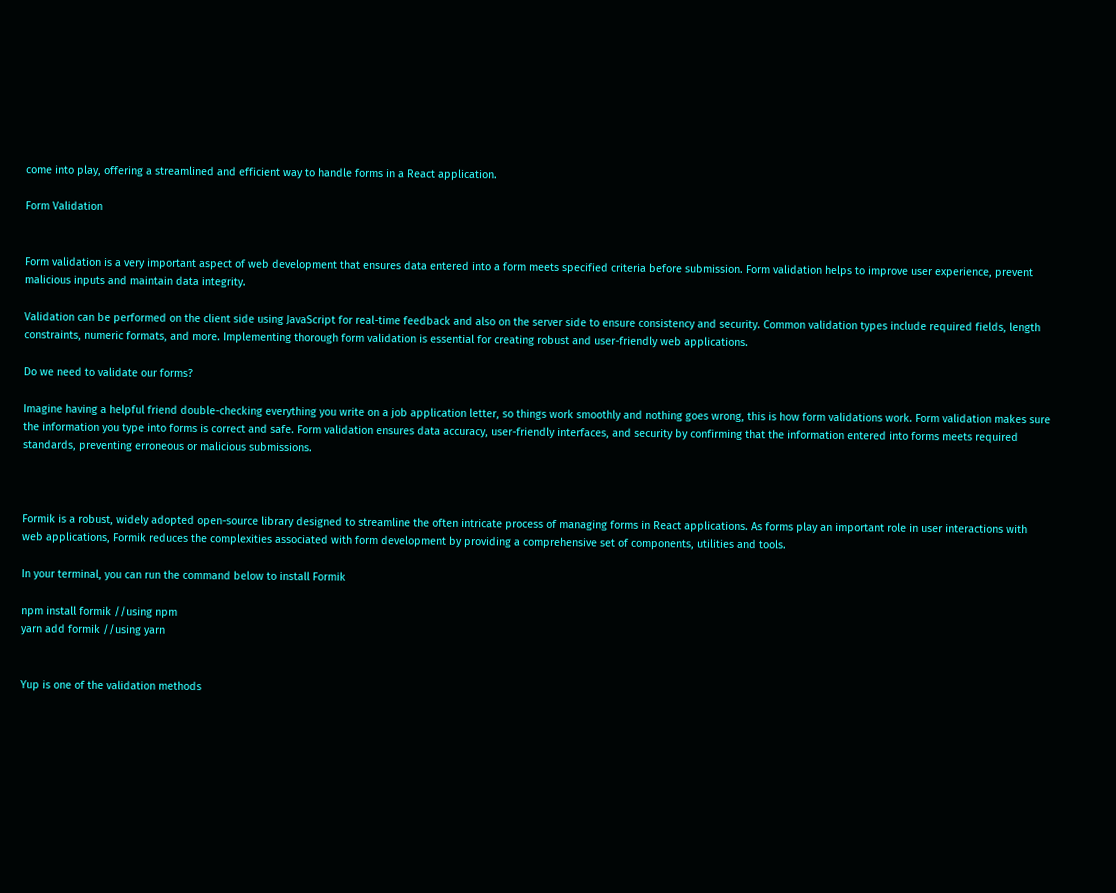come into play, offering a streamlined and efficient way to handle forms in a React application.

Form Validation


Form validation is a very important aspect of web development that ensures data entered into a form meets specified criteria before submission. Form validation helps to improve user experience, prevent malicious inputs and maintain data integrity.

Validation can be performed on the client side using JavaScript for real-time feedback and also on the server side to ensure consistency and security. Common validation types include required fields, length constraints, numeric formats, and more. Implementing thorough form validation is essential for creating robust and user-friendly web applications.

Do we need to validate our forms?

Imagine having a helpful friend double-checking everything you write on a job application letter, so things work smoothly and nothing goes wrong, this is how form validations work. Form validation makes sure the information you type into forms is correct and safe. Form validation ensures data accuracy, user-friendly interfaces, and security by confirming that the information entered into forms meets required standards, preventing erroneous or malicious submissions.



Formik is a robust, widely adopted open-source library designed to streamline the often intricate process of managing forms in React applications. As forms play an important role in user interactions with web applications, Formik reduces the complexities associated with form development by providing a comprehensive set of components, utilities and tools.

In your terminal, you can run the command below to install Formik

npm install formik //using npm
yarn add formik //using yarn


Yup is one of the validation methods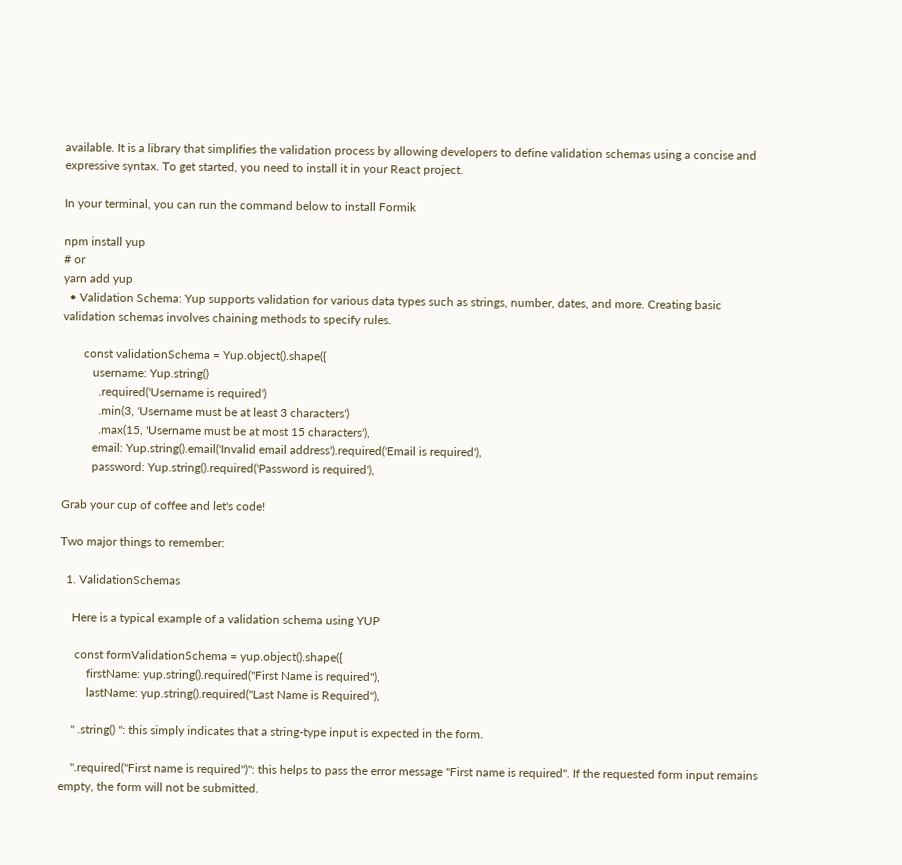available. It is a library that simplifies the validation process by allowing developers to define validation schemas using a concise and expressive syntax. To get started, you need to install it in your React project.

In your terminal, you can run the command below to install Formik

npm install yup
# or
yarn add yup
  • Validation Schema: Yup supports validation for various data types such as strings, number, dates, and more. Creating basic validation schemas involves chaining methods to specify rules.

       const validationSchema = Yup.object().shape({
          username: Yup.string()
            .required('Username is required')
            .min(3, 'Username must be at least 3 characters')
            .max(15, 'Username must be at most 15 characters'),
          email: Yup.string().email('Invalid email address').required('Email is required'),
          password: Yup.string().required('Password is required'),

Grab your cup of coffee and let's code!

Two major things to remember:

  1. ValidationSchemas

    Here is a typical example of a validation schema using YUP

     const formValidationSchema = yup.object().shape({
         firstName: yup.string().required("First Name is required"),
         lastName: yup.string().required("Last Name is Required"),

    " .string() ": this simply indicates that a string-type input is expected in the form.

    ".required("First name is required")": this helps to pass the error message "First name is required". If the requested form input remains empty, the form will not be submitted.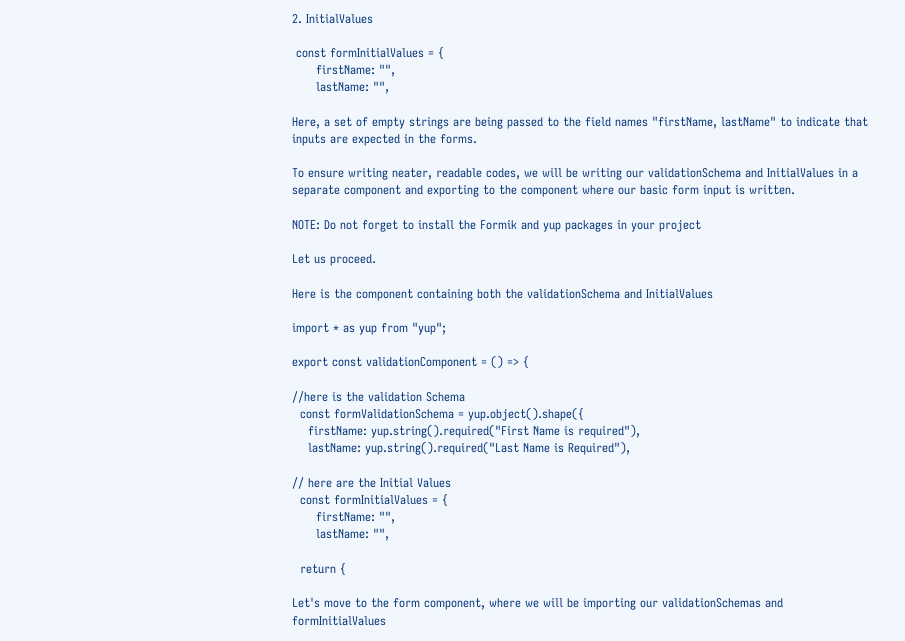2. InitialValues

 const formInitialValues = {
      firstName: "",
      lastName: "",

Here, a set of empty strings are being passed to the field names "firstName, lastName" to indicate that inputs are expected in the forms.

To ensure writing neater, readable codes, we will be writing our validationSchema and InitialValues in a separate component and exporting to the component where our basic form input is written.

NOTE: Do not forget to install the Formik and yup packages in your project

Let us proceed.

Here is the component containing both the validationSchema and InitialValues

import * as yup from "yup";

export const validationComponent = () => {

//here is the validation Schema
  const formValidationSchema = yup.object().shape({
    firstName: yup.string().required("First Name is required"),
    lastName: yup.string().required("Last Name is Required"),

// here are the Initial Values
  const formInitialValues = {
      firstName: "",
      lastName: "",

  return {

Let's move to the form component, where we will be importing our validationSchemas and formInitialValues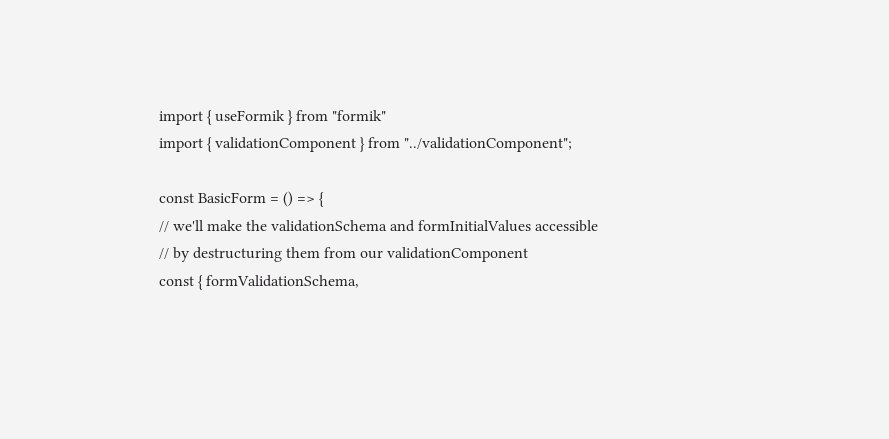import { useFormik } from "formik"
import { validationComponent } from "../validationComponent";

const BasicForm = () => {
// we'll make the validationSchema and formInitialValues accessible
// by destructuring them from our validationComponent
const { formValidationSchema,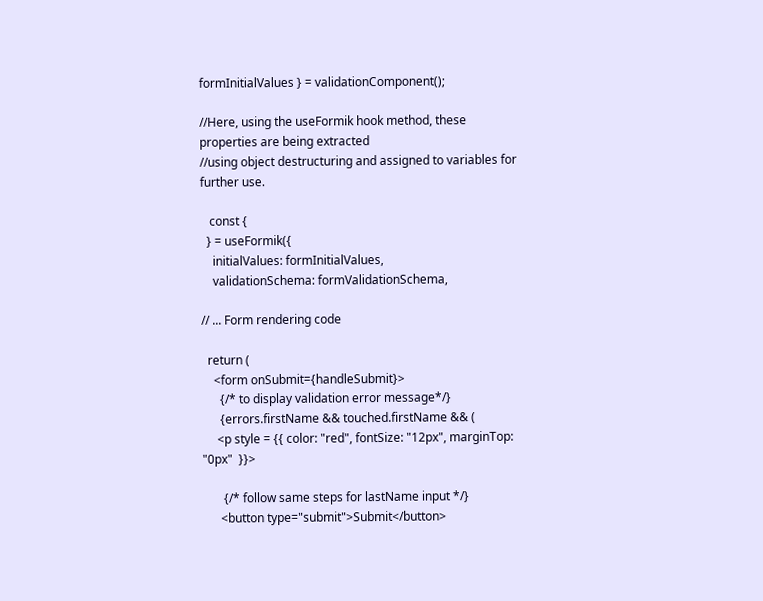formInitialValues } = validationComponent();

//Here, using the useFormik hook method, these properties are being extracted
//using object destructuring and assigned to variables for further use.

   const {
  } = useFormik({
    initialValues: formInitialValues,
    validationSchema: formValidationSchema,

// ... Form rendering code

  return (
    <form onSubmit={handleSubmit}>
      {/* to display validation error message*/}
      {errors.firstName && touched.firstName && (
     <p style = {{ color: "red", fontSize: "12px", marginTop: "0px"  }}>

       {/* follow same steps for lastName input */}
      <button type="submit">Submit</button>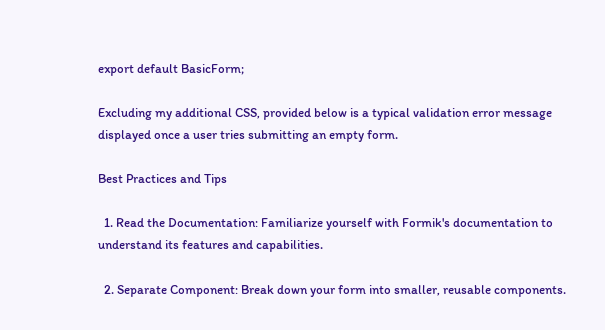export default BasicForm;

Excluding my additional CSS, provided below is a typical validation error message displayed once a user tries submitting an empty form.

Best Practices and Tips

  1. Read the Documentation: Familiarize yourself with Formik's documentation to understand its features and capabilities.

  2. Separate Component: Break down your form into smaller, reusable components.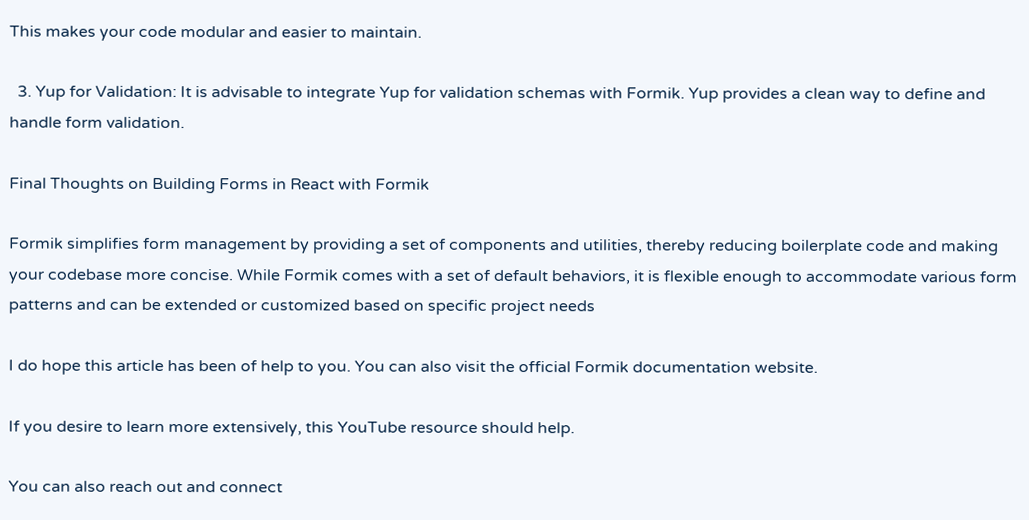This makes your code modular and easier to maintain.

  3. Yup for Validation: It is advisable to integrate Yup for validation schemas with Formik. Yup provides a clean way to define and handle form validation.

Final Thoughts on Building Forms in React with Formik

Formik simplifies form management by providing a set of components and utilities, thereby reducing boilerplate code and making your codebase more concise. While Formik comes with a set of default behaviors, it is flexible enough to accommodate various form patterns and can be extended or customized based on specific project needs

I do hope this article has been of help to you. You can also visit the official Formik documentation website.

If you desire to learn more extensively, this YouTube resource should help.

You can also reach out and connect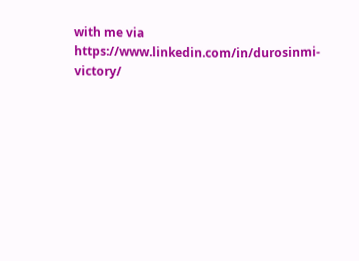with me via https://www.linkedin.com/in/durosinmi-victory/